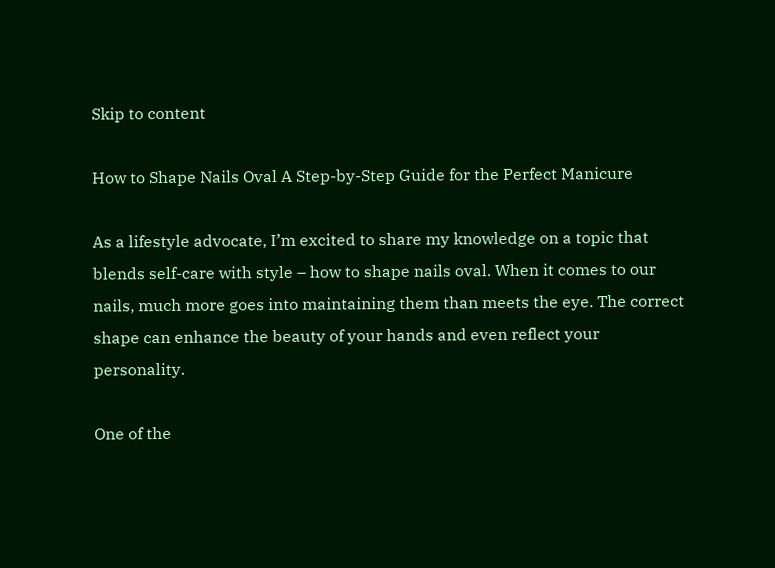Skip to content

How to Shape Nails Oval A Step-by-Step Guide for the Perfect Manicure

As a lifestyle advocate, I’m excited to share my knowledge on a topic that blends self-care with style – how to shape nails oval. When it comes to our nails, much more goes into maintaining them than meets the eye. The correct shape can enhance the beauty of your hands and even reflect your personality.

One of the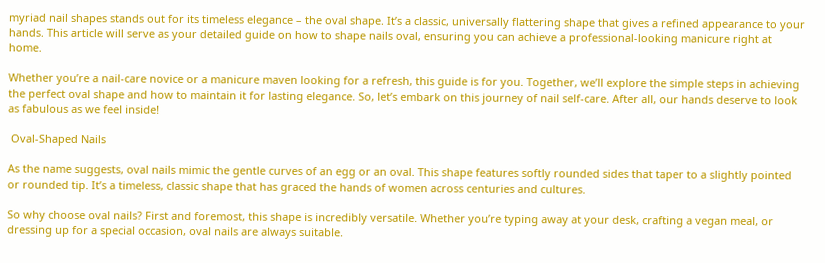myriad nail shapes stands out for its timeless elegance – the oval shape. It’s a classic, universally flattering shape that gives a refined appearance to your hands. This article will serve as your detailed guide on how to shape nails oval, ensuring you can achieve a professional-looking manicure right at home.

Whether you’re a nail-care novice or a manicure maven looking for a refresh, this guide is for you. Together, we’ll explore the simple steps in achieving the perfect oval shape and how to maintain it for lasting elegance. So, let’s embark on this journey of nail self-care. After all, our hands deserve to look as fabulous as we feel inside!

 Oval-Shaped Nails

As the name suggests, oval nails mimic the gentle curves of an egg or an oval. This shape features softly rounded sides that taper to a slightly pointed or rounded tip. It’s a timeless, classic shape that has graced the hands of women across centuries and cultures.

So why choose oval nails? First and foremost, this shape is incredibly versatile. Whether you’re typing away at your desk, crafting a vegan meal, or dressing up for a special occasion, oval nails are always suitable.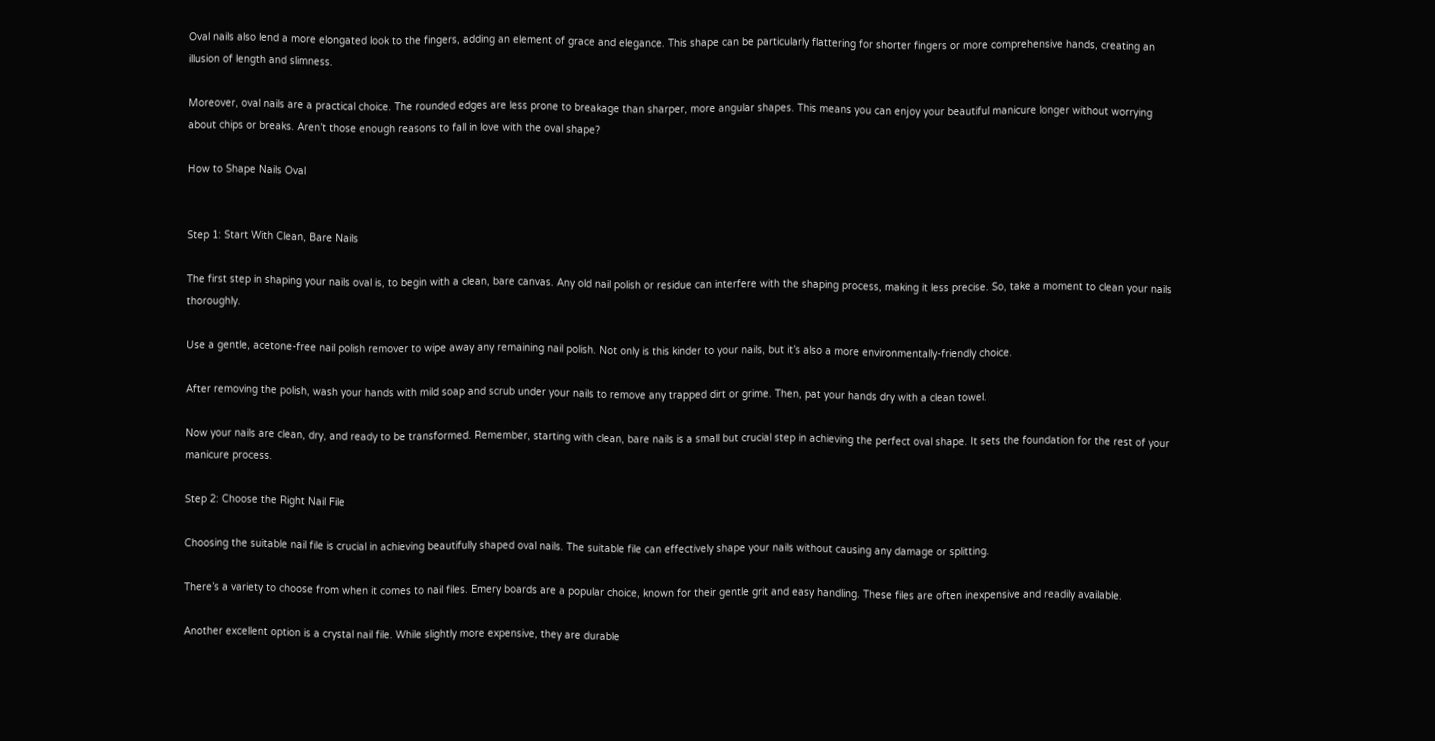Oval nails also lend a more elongated look to the fingers, adding an element of grace and elegance. This shape can be particularly flattering for shorter fingers or more comprehensive hands, creating an illusion of length and slimness.

Moreover, oval nails are a practical choice. The rounded edges are less prone to breakage than sharper, more angular shapes. This means you can enjoy your beautiful manicure longer without worrying about chips or breaks. Aren’t those enough reasons to fall in love with the oval shape?

How to Shape Nails Oval


Step 1: Start With Clean, Bare Nails

The first step in shaping your nails oval is, to begin with a clean, bare canvas. Any old nail polish or residue can interfere with the shaping process, making it less precise. So, take a moment to clean your nails thoroughly.

Use a gentle, acetone-free nail polish remover to wipe away any remaining nail polish. Not only is this kinder to your nails, but it’s also a more environmentally-friendly choice.

After removing the polish, wash your hands with mild soap and scrub under your nails to remove any trapped dirt or grime. Then, pat your hands dry with a clean towel.

Now your nails are clean, dry, and ready to be transformed. Remember, starting with clean, bare nails is a small but crucial step in achieving the perfect oval shape. It sets the foundation for the rest of your manicure process.

Step 2: Choose the Right Nail File

Choosing the suitable nail file is crucial in achieving beautifully shaped oval nails. The suitable file can effectively shape your nails without causing any damage or splitting.

There’s a variety to choose from when it comes to nail files. Emery boards are a popular choice, known for their gentle grit and easy handling. These files are often inexpensive and readily available.

Another excellent option is a crystal nail file. While slightly more expensive, they are durable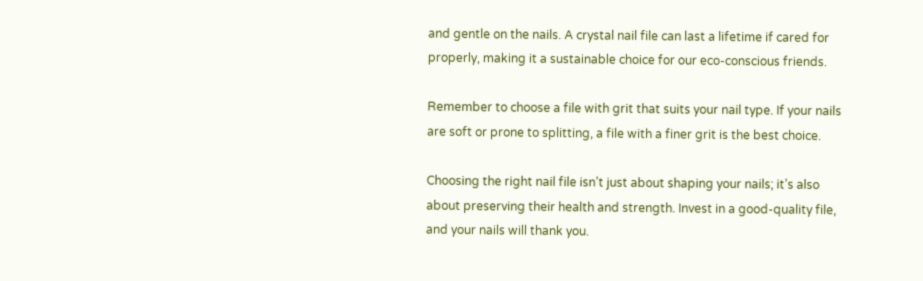and gentle on the nails. A crystal nail file can last a lifetime if cared for properly, making it a sustainable choice for our eco-conscious friends.

Remember to choose a file with grit that suits your nail type. If your nails are soft or prone to splitting, a file with a finer grit is the best choice.

Choosing the right nail file isn’t just about shaping your nails; it’s also about preserving their health and strength. Invest in a good-quality file, and your nails will thank you.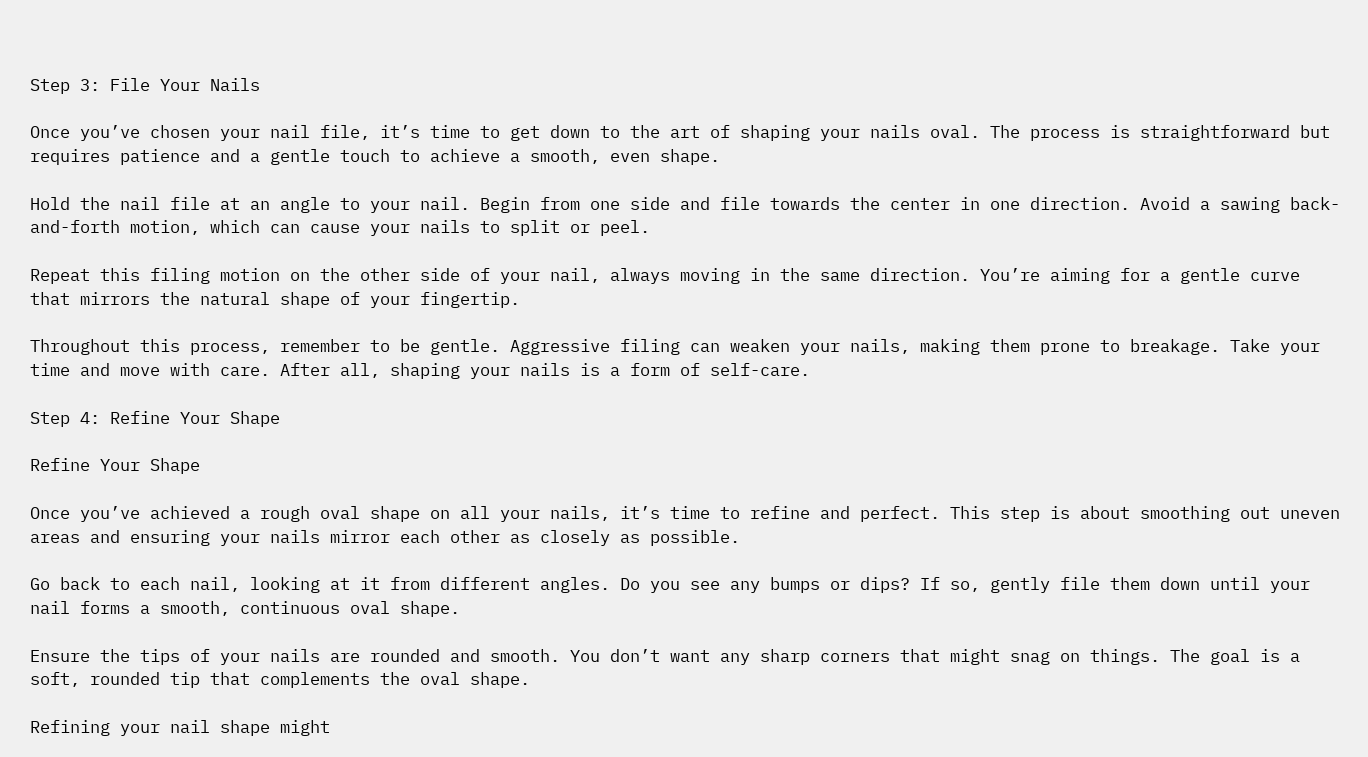Step 3: File Your Nails

Once you’ve chosen your nail file, it’s time to get down to the art of shaping your nails oval. The process is straightforward but requires patience and a gentle touch to achieve a smooth, even shape.

Hold the nail file at an angle to your nail. Begin from one side and file towards the center in one direction. Avoid a sawing back-and-forth motion, which can cause your nails to split or peel.

Repeat this filing motion on the other side of your nail, always moving in the same direction. You’re aiming for a gentle curve that mirrors the natural shape of your fingertip.

Throughout this process, remember to be gentle. Aggressive filing can weaken your nails, making them prone to breakage. Take your time and move with care. After all, shaping your nails is a form of self-care.

Step 4: Refine Your Shape

Refine Your Shape

Once you’ve achieved a rough oval shape on all your nails, it’s time to refine and perfect. This step is about smoothing out uneven areas and ensuring your nails mirror each other as closely as possible.

Go back to each nail, looking at it from different angles. Do you see any bumps or dips? If so, gently file them down until your nail forms a smooth, continuous oval shape.

Ensure the tips of your nails are rounded and smooth. You don’t want any sharp corners that might snag on things. The goal is a soft, rounded tip that complements the oval shape.

Refining your nail shape might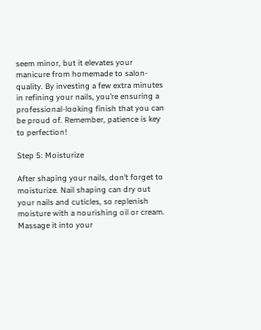seem minor, but it elevates your manicure from homemade to salon-quality. By investing a few extra minutes in refining your nails, you’re ensuring a professional-looking finish that you can be proud of. Remember, patience is key to perfection!

Step 5: Moisturize

After shaping your nails, don’t forget to moisturize. Nail shaping can dry out your nails and cuticles, so replenish moisture with a nourishing oil or cream. Massage it into your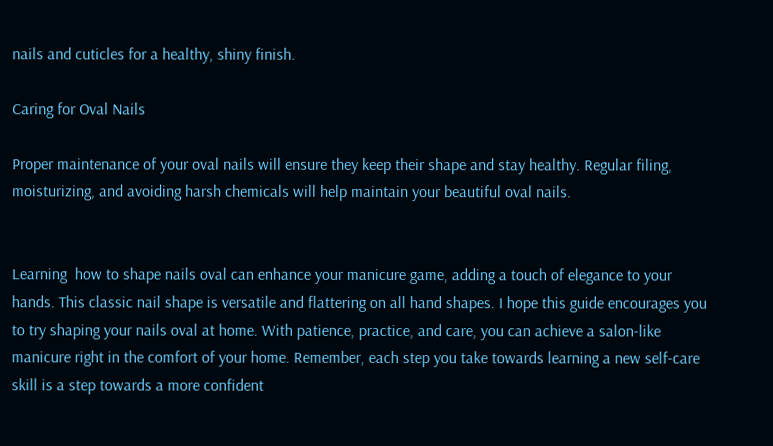nails and cuticles for a healthy, shiny finish.

Caring for Oval Nails

Proper maintenance of your oval nails will ensure they keep their shape and stay healthy. Regular filing, moisturizing, and avoiding harsh chemicals will help maintain your beautiful oval nails.


Learning  how to shape nails oval can enhance your manicure game, adding a touch of elegance to your hands. This classic nail shape is versatile and flattering on all hand shapes. I hope this guide encourages you to try shaping your nails oval at home. With patience, practice, and care, you can achieve a salon-like manicure right in the comfort of your home. Remember, each step you take towards learning a new self-care skill is a step towards a more confident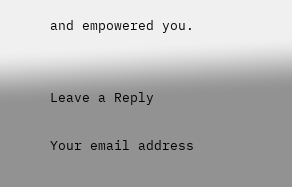and empowered you.


Leave a Reply

Your email address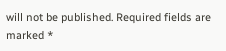will not be published. Required fields are marked *